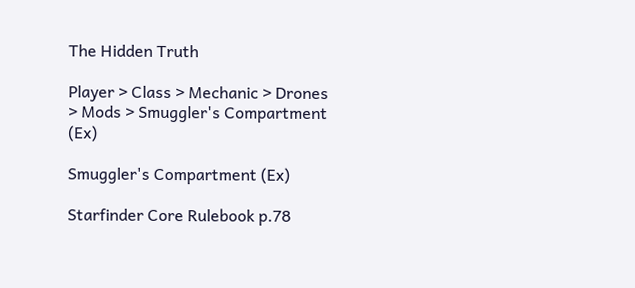The Hidden Truth

Player > Class > Mechanic > Drones > Mods > Smuggler's Compartment (Ex)

Smuggler's Compartment (Ex)

Starfinder Core Rulebook p.78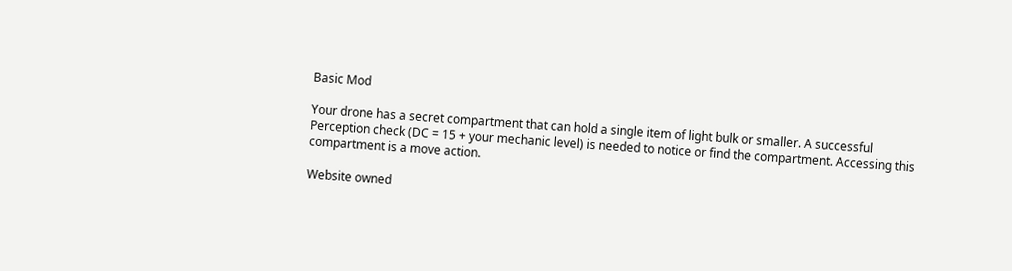Basic Mod

Your drone has a secret compartment that can hold a single item of light bulk or smaller. A successful Perception check (DC = 15 + your mechanic level) is needed to notice or find the compartment. Accessing this compartment is a move action.

Website owned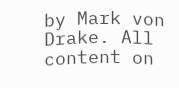by Mark von Drake. All content on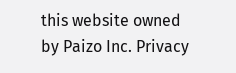this website owned by Paizo Inc. Privacy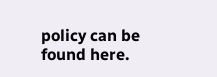policy can be found here.